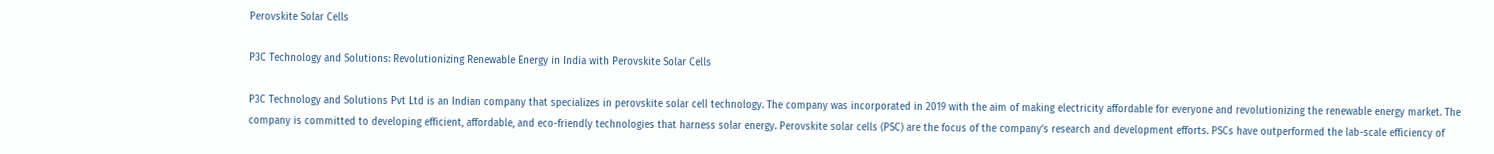Perovskite Solar Cells

P3C Technology and Solutions: Revolutionizing Renewable Energy in India with Perovskite Solar Cells

P3C Technology and Solutions Pvt Ltd is an Indian company that specializes in perovskite solar cell technology. The company was incorporated in 2019 with the aim of making electricity affordable for everyone and revolutionizing the renewable energy market. The company is committed to developing efficient, affordable, and eco-friendly technologies that harness solar energy. Perovskite solar cells (PSC) are the focus of the company’s research and development efforts. PSCs have outperformed the lab-scale efficiency of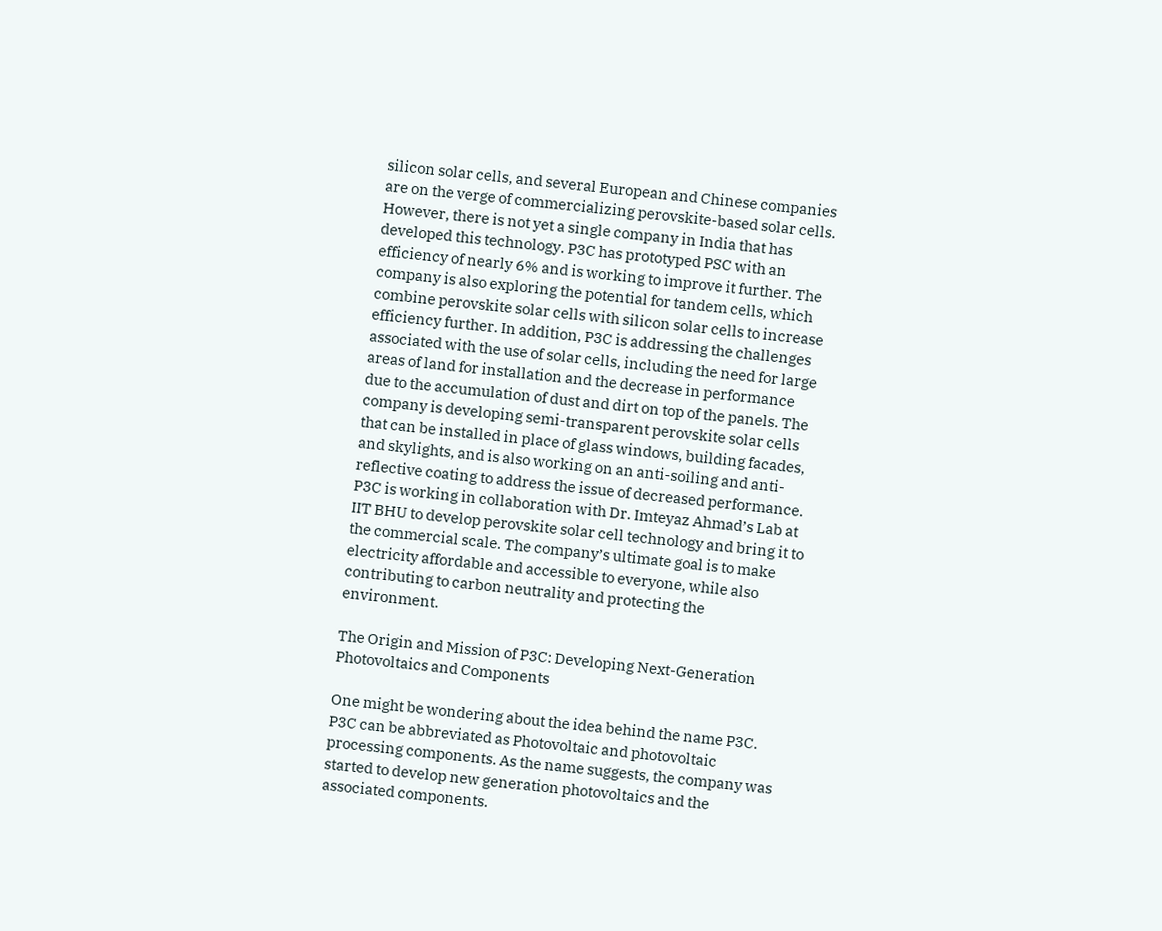silicon solar cells, and several European and Chinese companies are on the verge of commercializing perovskite-based solar cells. However, there is not yet a single company in India that has developed this technology. P3C has prototyped PSC with an efficiency of nearly 6% and is working to improve it further. The company is also exploring the potential for tandem cells, which combine perovskite solar cells with silicon solar cells to increase efficiency further. In addition, P3C is addressing the challenges associated with the use of solar cells, including the need for large areas of land for installation and the decrease in performance due to the accumulation of dust and dirt on top of the panels. The company is developing semi-transparent perovskite solar cells that can be installed in place of glass windows, building facades, and skylights, and is also working on an anti-soiling and anti-reflective coating to address the issue of decreased performance. P3C is working in collaboration with Dr. Imteyaz Ahmad’s Lab at IIT BHU to develop perovskite solar cell technology and bring it to the commercial scale. The company’s ultimate goal is to make electricity affordable and accessible to everyone, while also contributing to carbon neutrality and protecting the environment.

The Origin and Mission of P3C: Developing Next-Generation Photovoltaics and Components

One might be wondering about the idea behind the name P3C. P3C can be abbreviated as Photovoltaic and photovoltaic processing components. As the name suggests, the company was started to develop new generation photovoltaics and the associated components.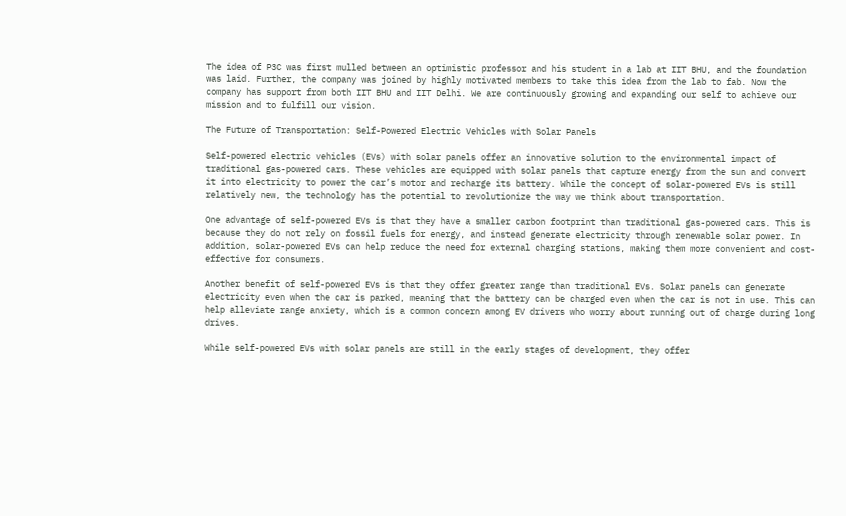The idea of P3C was first mulled between an optimistic professor and his student in a lab at IIT BHU, and the foundation was laid. Further, the company was joined by highly motivated members to take this idea from the lab to fab. Now the company has support from both IIT BHU and IIT Delhi. We are continuously growing and expanding our self to achieve our mission and to fulfill our vision.

The Future of Transportation: Self-Powered Electric Vehicles with Solar Panels

Self-powered electric vehicles (EVs) with solar panels offer an innovative solution to the environmental impact of traditional gas-powered cars. These vehicles are equipped with solar panels that capture energy from the sun and convert it into electricity to power the car’s motor and recharge its battery. While the concept of solar-powered EVs is still relatively new, the technology has the potential to revolutionize the way we think about transportation.

One advantage of self-powered EVs is that they have a smaller carbon footprint than traditional gas-powered cars. This is because they do not rely on fossil fuels for energy, and instead generate electricity through renewable solar power. In addition, solar-powered EVs can help reduce the need for external charging stations, making them more convenient and cost-effective for consumers.

Another benefit of self-powered EVs is that they offer greater range than traditional EVs. Solar panels can generate electricity even when the car is parked, meaning that the battery can be charged even when the car is not in use. This can help alleviate range anxiety, which is a common concern among EV drivers who worry about running out of charge during long drives.

While self-powered EVs with solar panels are still in the early stages of development, they offer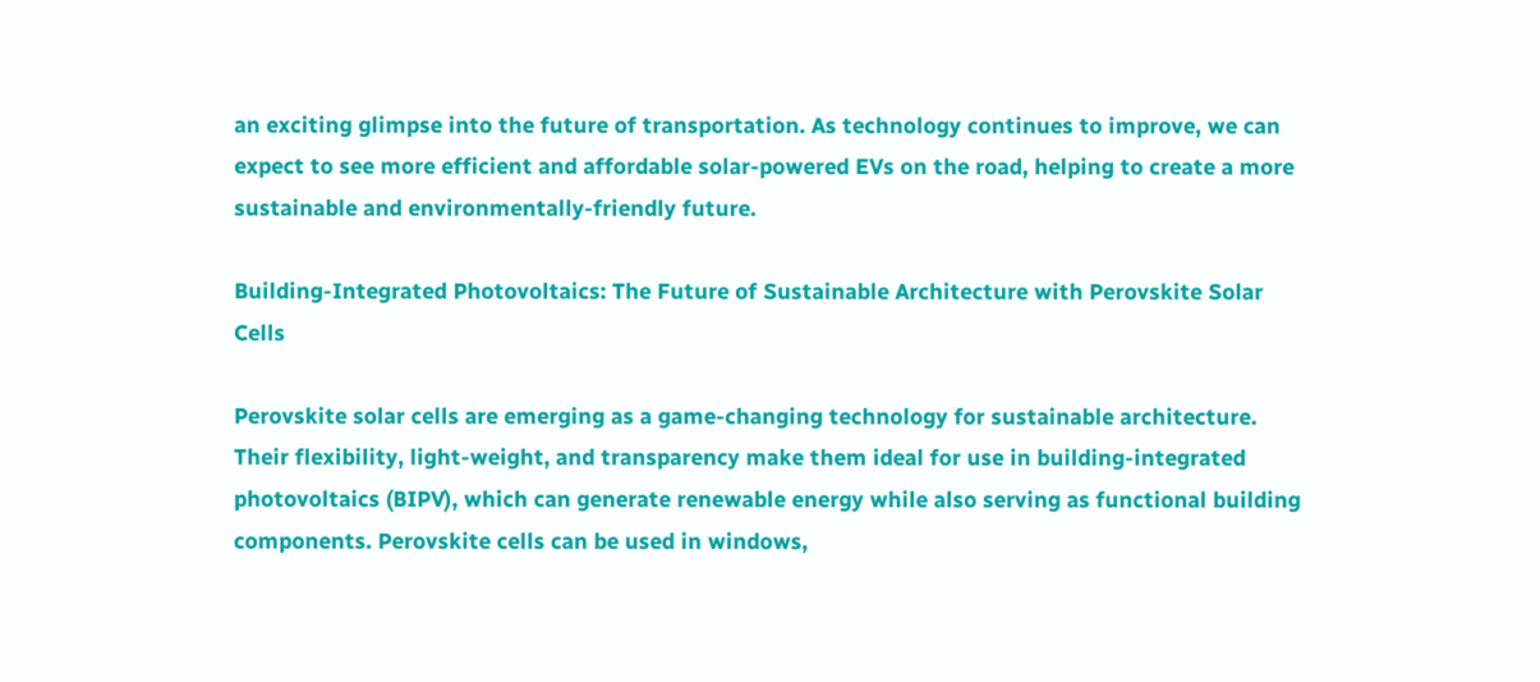an exciting glimpse into the future of transportation. As technology continues to improve, we can expect to see more efficient and affordable solar-powered EVs on the road, helping to create a more sustainable and environmentally-friendly future.

Building-Integrated Photovoltaics: The Future of Sustainable Architecture with Perovskite Solar Cells

Perovskite solar cells are emerging as a game-changing technology for sustainable architecture. Their flexibility, light-weight, and transparency make them ideal for use in building-integrated photovoltaics (BIPV), which can generate renewable energy while also serving as functional building components. Perovskite cells can be used in windows,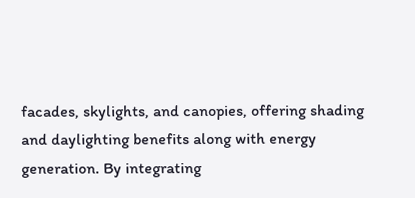facades, skylights, and canopies, offering shading and daylighting benefits along with energy generation. By integrating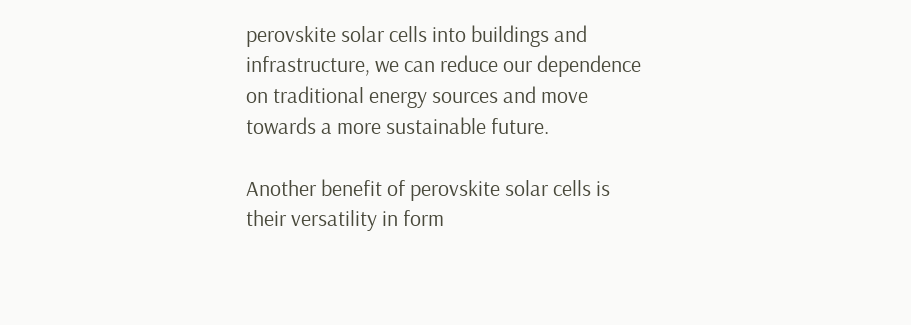perovskite solar cells into buildings and infrastructure, we can reduce our dependence on traditional energy sources and move towards a more sustainable future.

Another benefit of perovskite solar cells is their versatility in form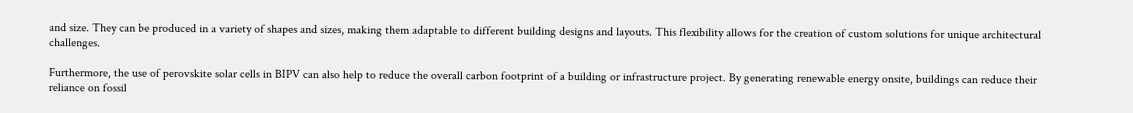and size. They can be produced in a variety of shapes and sizes, making them adaptable to different building designs and layouts. This flexibility allows for the creation of custom solutions for unique architectural challenges.

Furthermore, the use of perovskite solar cells in BIPV can also help to reduce the overall carbon footprint of a building or infrastructure project. By generating renewable energy onsite, buildings can reduce their reliance on fossil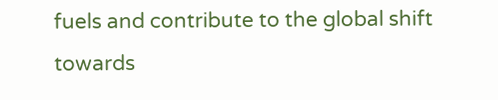fuels and contribute to the global shift towards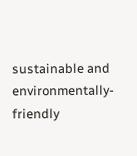sustainable and environmentally-friendly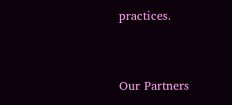practices.


Our Partners